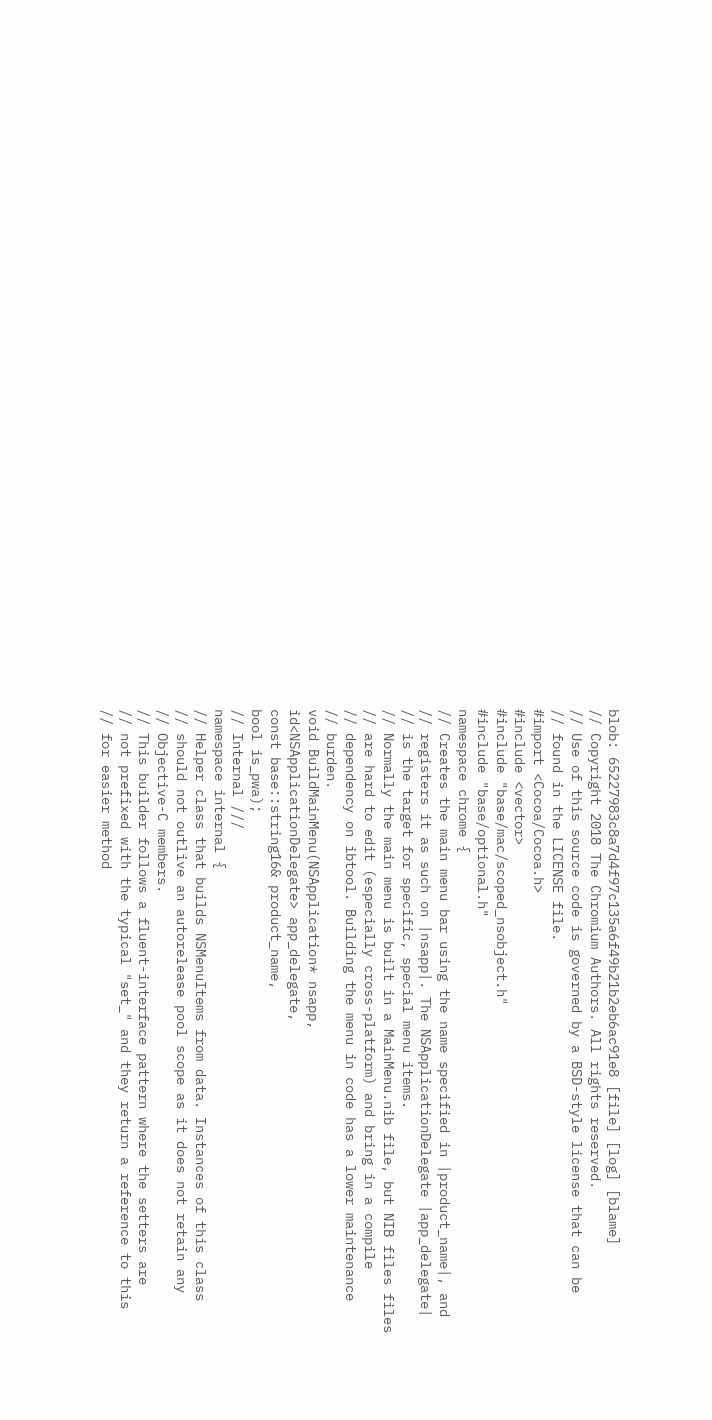blob: 65227983c8a7d4f97c135a6f49b21b2eb6ac91e8 [file] [log] [blame]
// Copyright 2018 The Chromium Authors. All rights reserved.
// Use of this source code is governed by a BSD-style license that can be
// found in the LICENSE file.
#import <Cocoa/Cocoa.h>
#include <vector>
#include "base/mac/scoped_nsobject.h"
#include "base/optional.h"
namespace chrome {
// Creates the main menu bar using the name specified in |product_name|, and
// registers it as such on |nsapp|. The NSApplicationDelegate |app_delegate|
// is the target for specific, special menu items.
// Normally the main menu is built in a MainMenu.nib file, but NIB files files
// are hard to edit (especially cross-platform) and bring in a compile
// dependency on ibtool. Building the menu in code has a lower maintenance
// burden.
void BuildMainMenu(NSApplication* nsapp,
id<NSApplicationDelegate> app_delegate,
const base::string16& product_name,
bool is_pwa);
// Internal ///
namespace internal {
// Helper class that builds NSMenuItems from data. Instances of this class
// should not outlive an autorelease pool scope as it does not retain any
// Objective-C members.
// This builder follows a fluent-interface pattern where the setters are
// not prefixed with the typical "set_" and they return a reference to this
// for easier method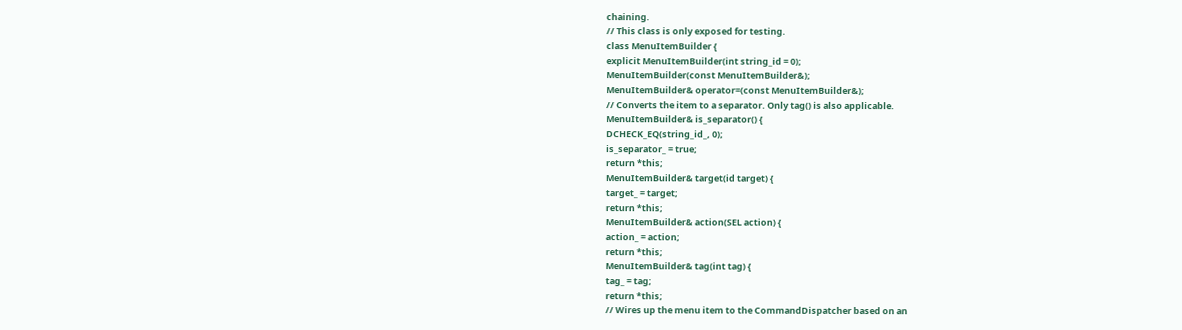chaining.
// This class is only exposed for testing.
class MenuItemBuilder {
explicit MenuItemBuilder(int string_id = 0);
MenuItemBuilder(const MenuItemBuilder&);
MenuItemBuilder& operator=(const MenuItemBuilder&);
// Converts the item to a separator. Only tag() is also applicable.
MenuItemBuilder& is_separator() {
DCHECK_EQ(string_id_, 0);
is_separator_ = true;
return *this;
MenuItemBuilder& target(id target) {
target_ = target;
return *this;
MenuItemBuilder& action(SEL action) {
action_ = action;
return *this;
MenuItemBuilder& tag(int tag) {
tag_ = tag;
return *this;
// Wires up the menu item to the CommandDispatcher based on an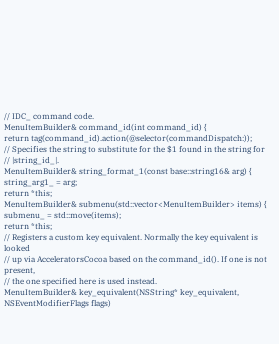// IDC_ command code.
MenuItemBuilder& command_id(int command_id) {
return tag(command_id).action(@selector(commandDispatch:));
// Specifies the string to substitute for the $1 found in the string for
// |string_id_|.
MenuItemBuilder& string_format_1(const base::string16& arg) {
string_arg1_ = arg;
return *this;
MenuItemBuilder& submenu(std::vector<MenuItemBuilder> items) {
submenu_ = std::move(items);
return *this;
// Registers a custom key equivalent. Normally the key equivalent is looked
// up via AcceleratorsCocoa based on the command_id(). If one is not present,
// the one specified here is used instead.
MenuItemBuilder& key_equivalent(NSString* key_equivalent,
NSEventModifierFlags flags)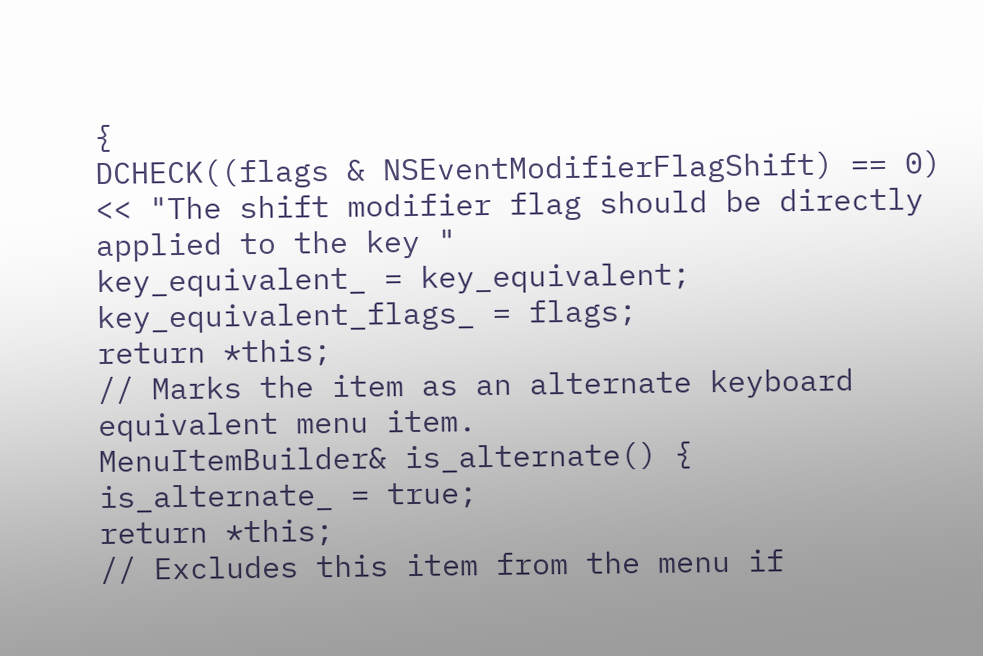{
DCHECK((flags & NSEventModifierFlagShift) == 0)
<< "The shift modifier flag should be directly applied to the key "
key_equivalent_ = key_equivalent;
key_equivalent_flags_ = flags;
return *this;
// Marks the item as an alternate keyboard equivalent menu item.
MenuItemBuilder& is_alternate() {
is_alternate_ = true;
return *this;
// Excludes this item from the menu if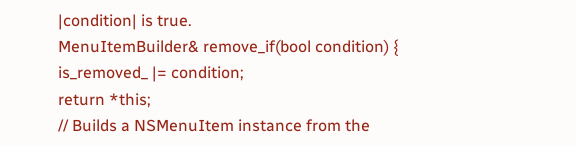|condition| is true.
MenuItemBuilder& remove_if(bool condition) {
is_removed_ |= condition;
return *this;
// Builds a NSMenuItem instance from the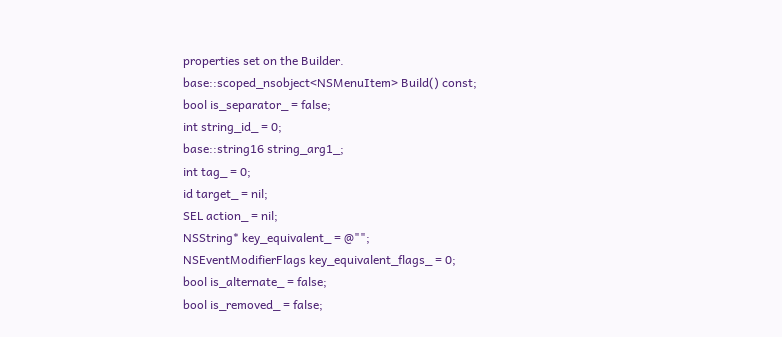properties set on the Builder.
base::scoped_nsobject<NSMenuItem> Build() const;
bool is_separator_ = false;
int string_id_ = 0;
base::string16 string_arg1_;
int tag_ = 0;
id target_ = nil;
SEL action_ = nil;
NSString* key_equivalent_ = @"";
NSEventModifierFlags key_equivalent_flags_ = 0;
bool is_alternate_ = false;
bool is_removed_ = false;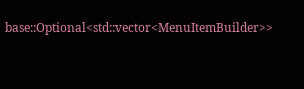base::Optional<std::vector<MenuItemBuilder>>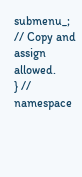submenu_;
// Copy and assign allowed.
} // namespace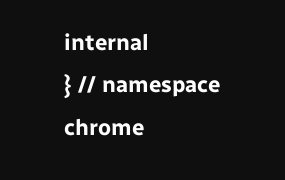internal
} // namespace chrome